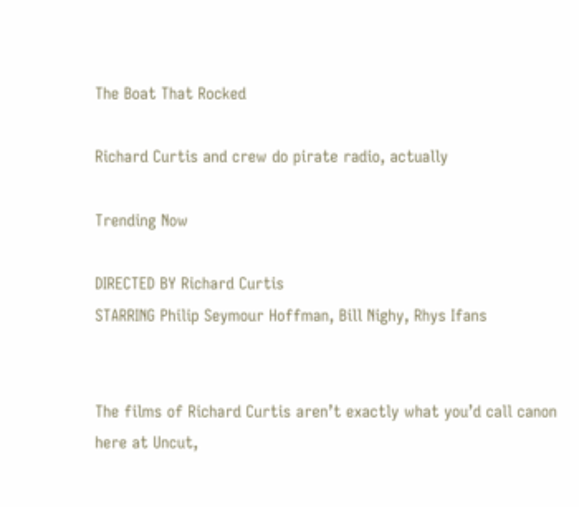The Boat That Rocked

Richard Curtis and crew do pirate radio, actually

Trending Now

DIRECTED BY Richard Curtis
STARRING Philip Seymour Hoffman, Bill Nighy, Rhys Ifans


The films of Richard Curtis aren’t exactly what you’d call canon here at Uncut,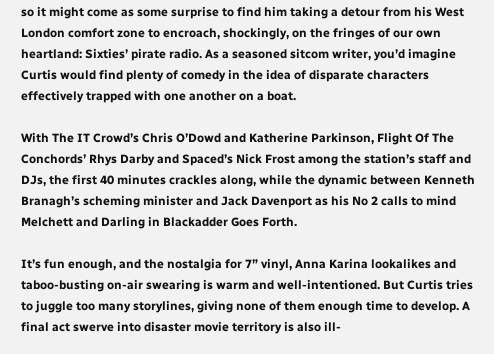so it might come as some surprise to find him taking a detour from his West London comfort zone to encroach, shockingly, on the fringes of our own heartland: Sixties’ pirate radio. As a seasoned sitcom writer, you’d imagine Curtis would find plenty of comedy in the idea of disparate characters effectively trapped with one another on a boat.

With The IT Crowd’s Chris O’Dowd and Katherine Parkinson, Flight Of The Conchords’ Rhys Darby and Spaced’s Nick Frost among the station’s staff and DJs, the first 40 minutes crackles along, while the dynamic between Kenneth Branagh’s scheming minister and Jack Davenport as his No 2 calls to mind Melchett and Darling in Blackadder Goes Forth.

It’s fun enough, and the nostalgia for 7” vinyl, Anna Karina lookalikes and taboo-busting on-air swearing is warm and well-intentioned. But Curtis tries to juggle too many storylines, giving none of them enough time to develop. A final act swerve into disaster movie territory is also ill-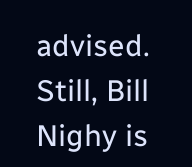advised. Still, Bill Nighy is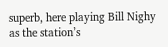superb, here playing Bill Nighy as the station’s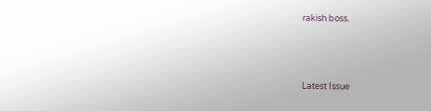rakish boss.



Latest Issue